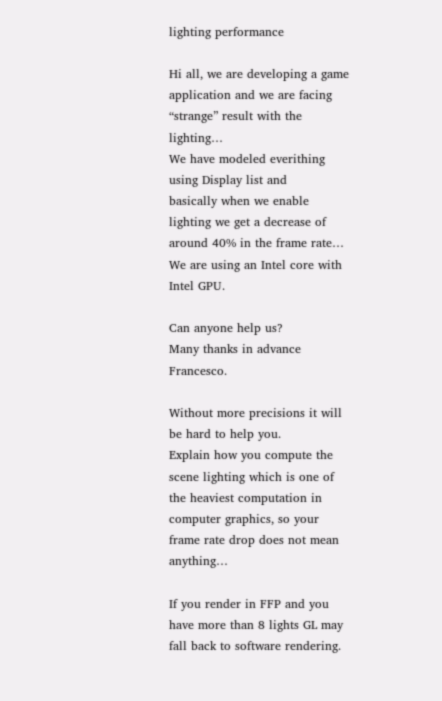lighting performance

Hi all, we are developing a game application and we are facing “strange” result with the lighting…
We have modeled everithing using Display list and
basically when we enable lighting we get a decrease of around 40% in the frame rate…
We are using an Intel core with Intel GPU.

Can anyone help us?
Many thanks in advance Francesco.

Without more precisions it will be hard to help you.
Explain how you compute the scene lighting which is one of the heaviest computation in computer graphics, so your frame rate drop does not mean anything…

If you render in FFP and you have more than 8 lights GL may fall back to software rendering.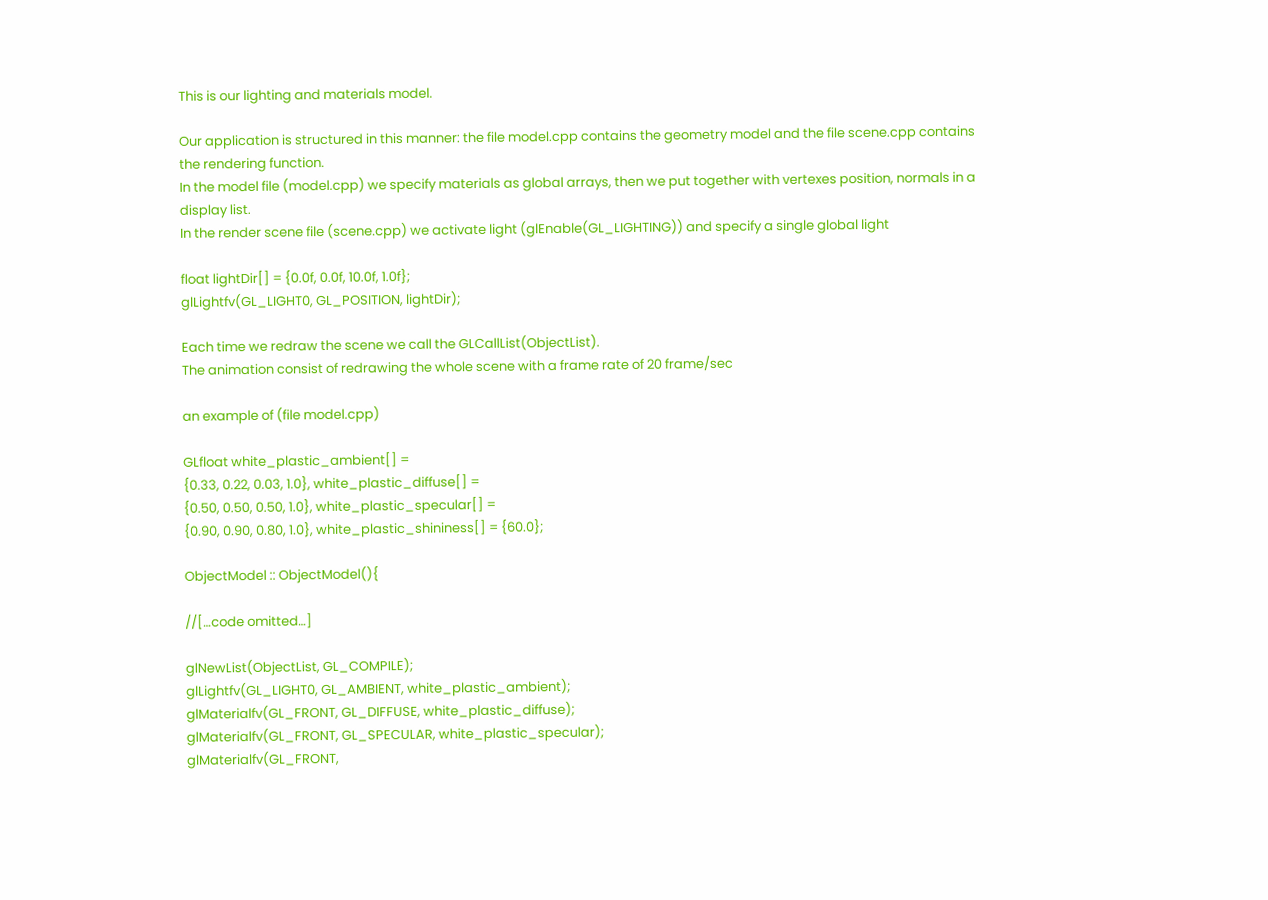This is our lighting and materials model.

Our application is structured in this manner: the file model.cpp contains the geometry model and the file scene.cpp contains the rendering function.
In the model file (model.cpp) we specify materials as global arrays, then we put together with vertexes position, normals in a display list.
In the render scene file (scene.cpp) we activate light (glEnable(GL_LIGHTING)) and specify a single global light

float lightDir[] = {0.0f, 0.0f, 10.0f, 1.0f};
glLightfv(GL_LIGHT0, GL_POSITION, lightDir);

Each time we redraw the scene we call the GLCallList(ObjectList).
The animation consist of redrawing the whole scene with a frame rate of 20 frame/sec

an example of (file model.cpp)

GLfloat white_plastic_ambient[] =
{0.33, 0.22, 0.03, 1.0}, white_plastic_diffuse[] =
{0.50, 0.50, 0.50, 1.0}, white_plastic_specular[] =
{0.90, 0.90, 0.80, 1.0}, white_plastic_shininess[] = {60.0};

ObjectModel :: ObjectModel(){

//[…code omitted…]

glNewList(ObjectList, GL_COMPILE);
glLightfv(GL_LIGHT0, GL_AMBIENT, white_plastic_ambient);
glMaterialfv(GL_FRONT, GL_DIFFUSE, white_plastic_diffuse);
glMaterialfv(GL_FRONT, GL_SPECULAR, white_plastic_specular);
glMaterialfv(GL_FRONT,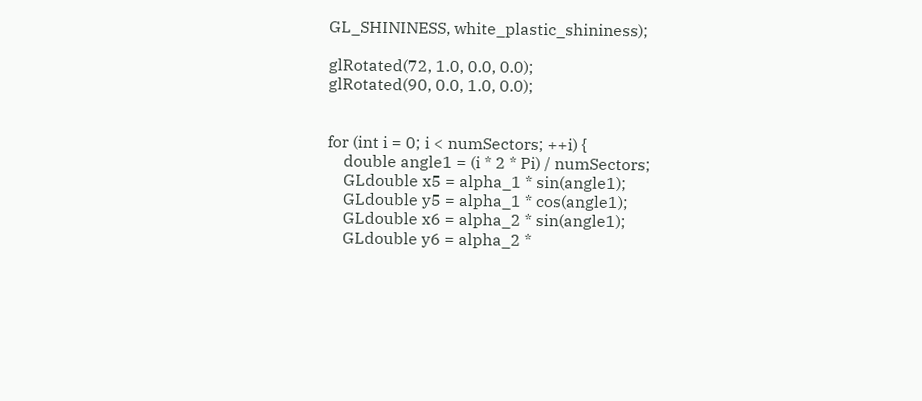GL_SHININESS, white_plastic_shininess);

glRotated(72, 1.0, 0.0, 0.0);
glRotated(90, 0.0, 1.0, 0.0);


for (int i = 0; i < numSectors; ++i) {
    double angle1 = (i * 2 * Pi) / numSectors;
    GLdouble x5 = alpha_1 * sin(angle1);
    GLdouble y5 = alpha_1 * cos(angle1);
    GLdouble x6 = alpha_2 * sin(angle1);
    GLdouble y6 = alpha_2 *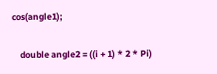cos(angle1);

    double angle2 = ((i + 1) * 2 * Pi)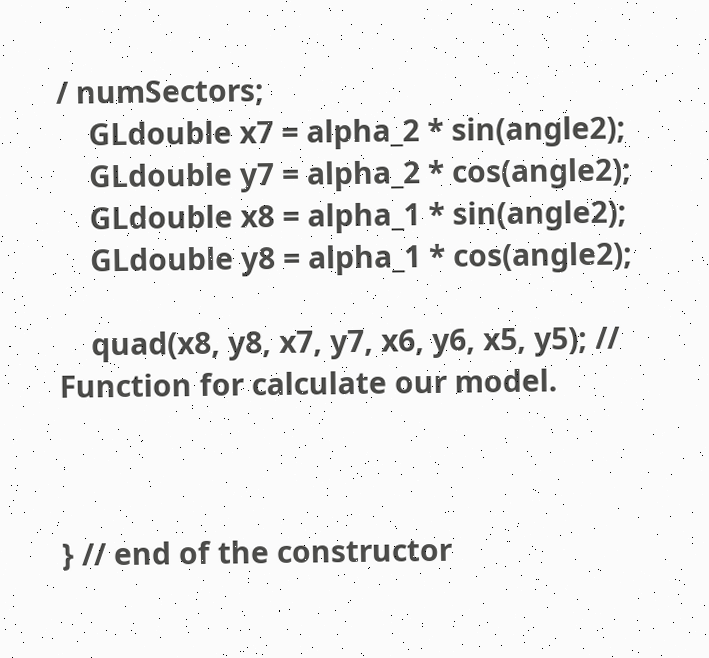/ numSectors;
    GLdouble x7 = alpha_2 * sin(angle2);
    GLdouble y7 = alpha_2 * cos(angle2);
    GLdouble x8 = alpha_1 * sin(angle2);
    GLdouble y8 = alpha_1 * cos(angle2);

    quad(x8, y8, x7, y7, x6, y6, x5, y5); // Function for calculate our model.



} // end of the constructor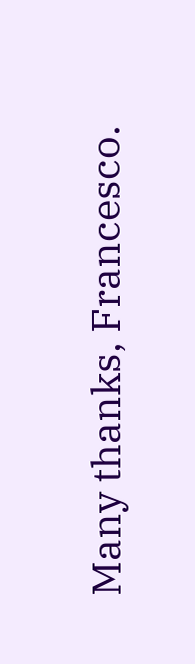Many thanks, Francesco.